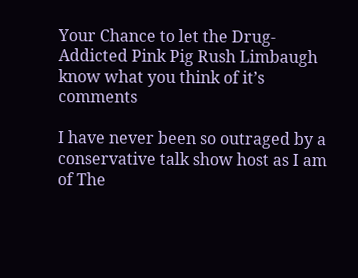Your Chance to let the Drug-Addicted Pink Pig Rush Limbaugh know what you think of it’s comments

I have never been so outraged by a conservative talk show host as I am of The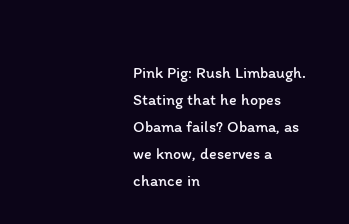Pink Pig: Rush Limbaugh. Stating that he hopes Obama fails? Obama, as we know, deserves a chance in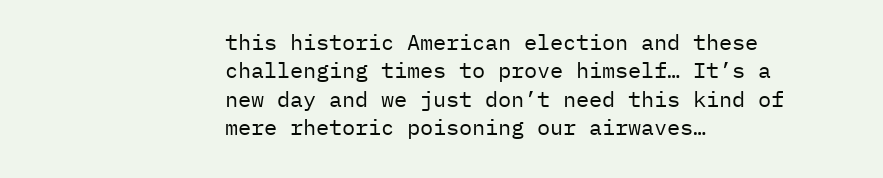this historic American election and these challenging times to prove himself… It’s a new day and we just don’t need this kind of mere rhetoric poisoning our airwaves…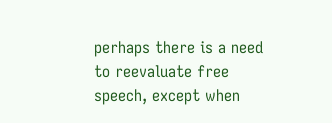perhaps there is a need to reevaluate free speech, except when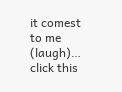it comest to me (laugh)… click this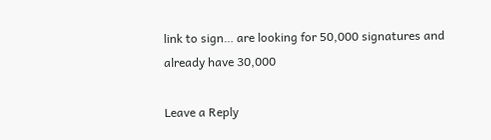link to sign… are looking for 50,000 signatures and already have 30,000

Leave a Reply